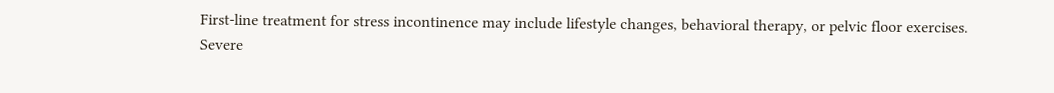First-line treatment for stress incontinence may include lifestyle changes, behavioral therapy, or pelvic floor exercises. Severe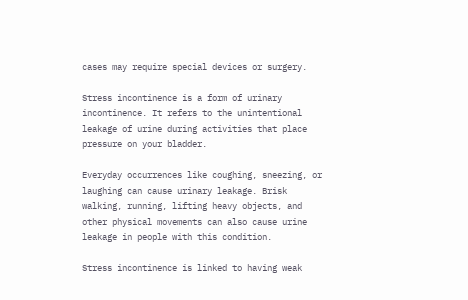cases may require special devices or surgery.

Stress incontinence is a form of urinary incontinence. It refers to the unintentional leakage of urine during activities that place pressure on your bladder.

Everyday occurrences like coughing, sneezing, or laughing can cause urinary leakage. Brisk walking, running, lifting heavy objects, and other physical movements can also cause urine leakage in people with this condition.

Stress incontinence is linked to having weak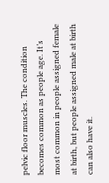pelvic floor muscles. The condition becomes common as people age. It’s most common in people assigned female at birth, but people assigned male at birth can also have it.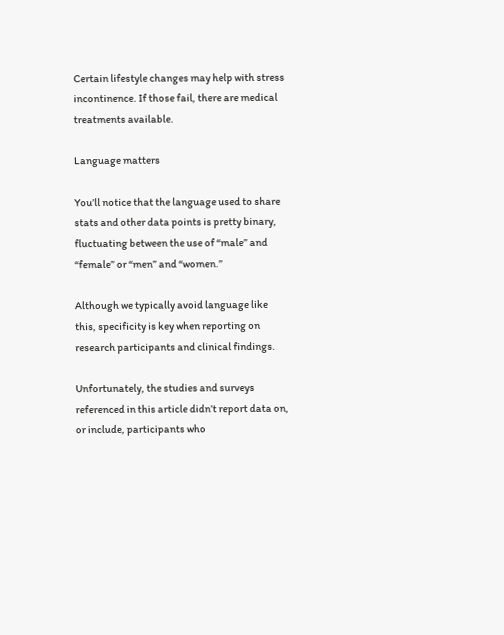Certain lifestyle changes may help with stress incontinence. If those fail, there are medical treatments available.

Language matters

You’ll notice that the language used to share stats and other data points is pretty binary, fluctuating between the use of “male” and “female” or “men” and “women.”

Although we typically avoid language like this, specificity is key when reporting on research participants and clinical findings.

Unfortunately, the studies and surveys referenced in this article didn’t report data on, or include, participants who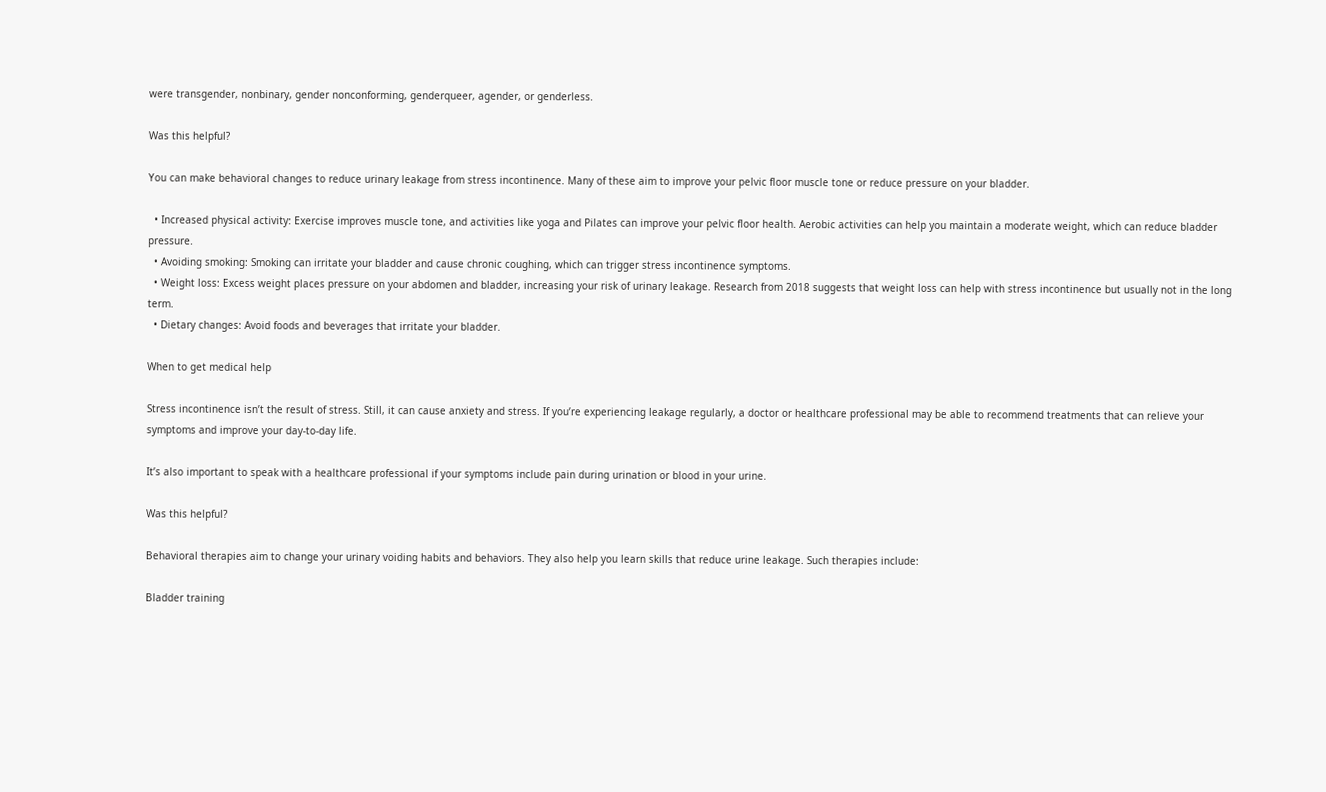were transgender, nonbinary, gender nonconforming, genderqueer, agender, or genderless.

Was this helpful?

You can make behavioral changes to reduce urinary leakage from stress incontinence. Many of these aim to improve your pelvic floor muscle tone or reduce pressure on your bladder.

  • Increased physical activity: Exercise improves muscle tone, and activities like yoga and Pilates can improve your pelvic floor health. Aerobic activities can help you maintain a moderate weight, which can reduce bladder pressure.
  • Avoiding smoking: Smoking can irritate your bladder and cause chronic coughing, which can trigger stress incontinence symptoms.
  • Weight loss: Excess weight places pressure on your abdomen and bladder, increasing your risk of urinary leakage. Research from 2018 suggests that weight loss can help with stress incontinence but usually not in the long term.
  • Dietary changes: Avoid foods and beverages that irritate your bladder.

When to get medical help

Stress incontinence isn’t the result of stress. Still, it can cause anxiety and stress. If you’re experiencing leakage regularly, a doctor or healthcare professional may be able to recommend treatments that can relieve your symptoms and improve your day-to-day life.

It’s also important to speak with a healthcare professional if your symptoms include pain during urination or blood in your urine.

Was this helpful?

Behavioral therapies aim to change your urinary voiding habits and behaviors. They also help you learn skills that reduce urine leakage. Such therapies include:

Bladder training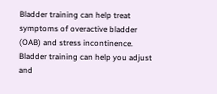Bladder training can help treat symptoms of overactive bladder (OAB) and stress incontinence. Bladder training can help you adjust and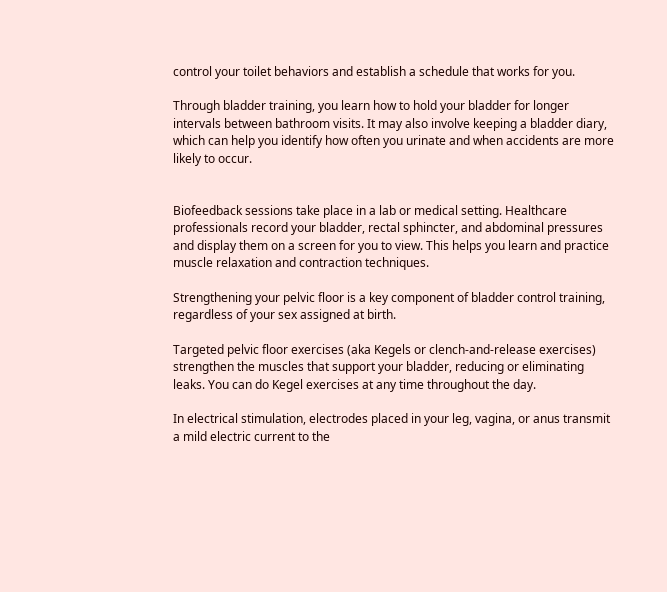control your toilet behaviors and establish a schedule that works for you.

Through bladder training, you learn how to hold your bladder for longer intervals between bathroom visits. It may also involve keeping a bladder diary, which can help you identify how often you urinate and when accidents are more likely to occur.


Biofeedback sessions take place in a lab or medical setting. Healthcare professionals record your bladder, rectal sphincter, and abdominal pressures and display them on a screen for you to view. This helps you learn and practice muscle relaxation and contraction techniques.

Strengthening your pelvic floor is a key component of bladder control training, regardless of your sex assigned at birth.

Targeted pelvic floor exercises (aka Kegels or clench-and-release exercises) strengthen the muscles that support your bladder, reducing or eliminating leaks. You can do Kegel exercises at any time throughout the day.

In electrical stimulation, electrodes placed in your leg, vagina, or anus transmit a mild electric current to the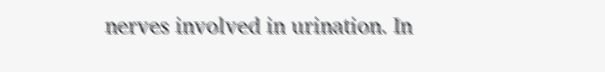nerves involved in urination. In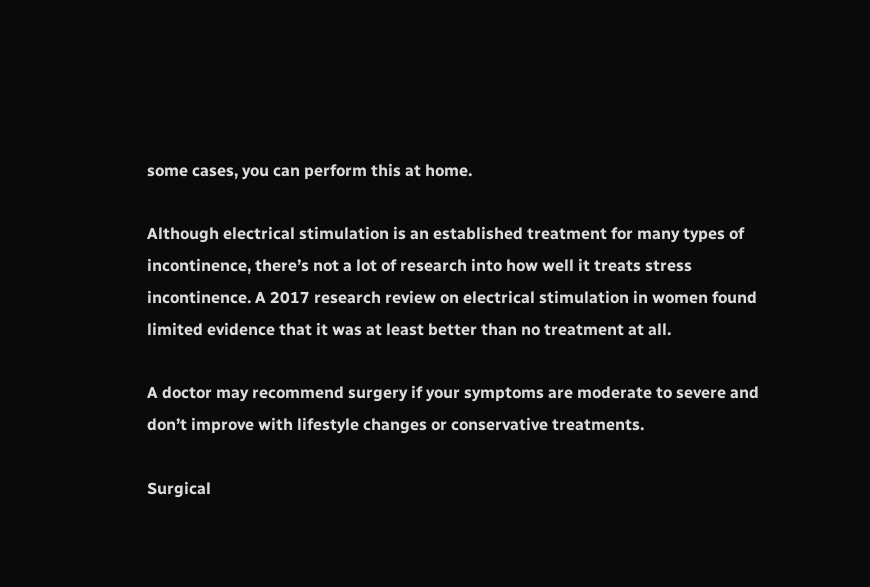some cases, you can perform this at home.

Although electrical stimulation is an established treatment for many types of incontinence, there’s not a lot of research into how well it treats stress incontinence. A 2017 research review on electrical stimulation in women found limited evidence that it was at least better than no treatment at all.

A doctor may recommend surgery if your symptoms are moderate to severe and don’t improve with lifestyle changes or conservative treatments.

Surgical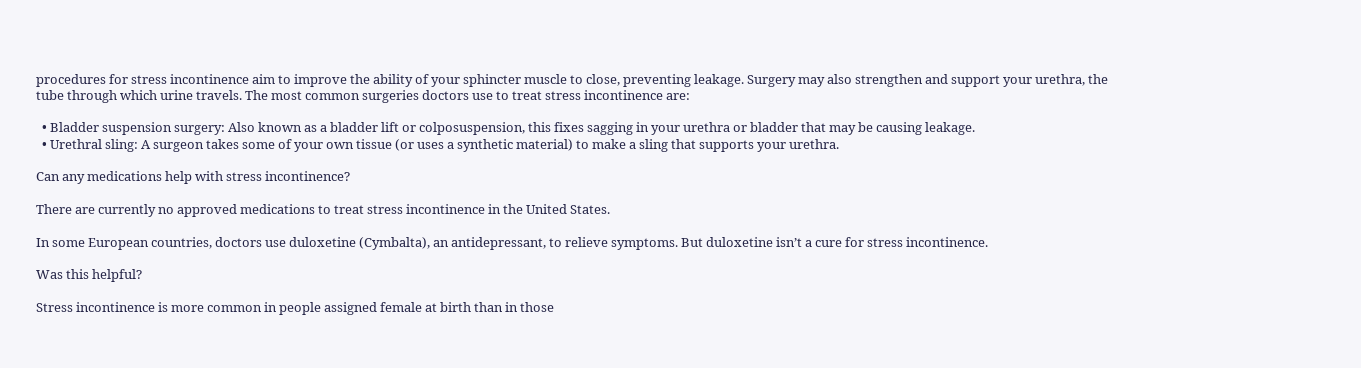procedures for stress incontinence aim to improve the ability of your sphincter muscle to close, preventing leakage. Surgery may also strengthen and support your urethra, the tube through which urine travels. The most common surgeries doctors use to treat stress incontinence are:

  • Bladder suspension surgery: Also known as a bladder lift or colposuspension, this fixes sagging in your urethra or bladder that may be causing leakage.
  • Urethral sling: A surgeon takes some of your own tissue (or uses a synthetic material) to make a sling that supports your urethra.

Can any medications help with stress incontinence?

There are currently no approved medications to treat stress incontinence in the United States.

In some European countries, doctors use duloxetine (Cymbalta), an antidepressant, to relieve symptoms. But duloxetine isn’t a cure for stress incontinence.

Was this helpful?

Stress incontinence is more common in people assigned female at birth than in those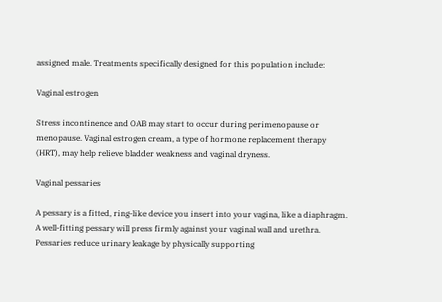assigned male. Treatments specifically designed for this population include:

Vaginal estrogen

Stress incontinence and OAB may start to occur during perimenopause or menopause. Vaginal estrogen cream, a type of hormone replacement therapy (HRT), may help relieve bladder weakness and vaginal dryness.

Vaginal pessaries

A pessary is a fitted, ring-like device you insert into your vagina, like a diaphragm. A well-fitting pessary will press firmly against your vaginal wall and urethra. Pessaries reduce urinary leakage by physically supporting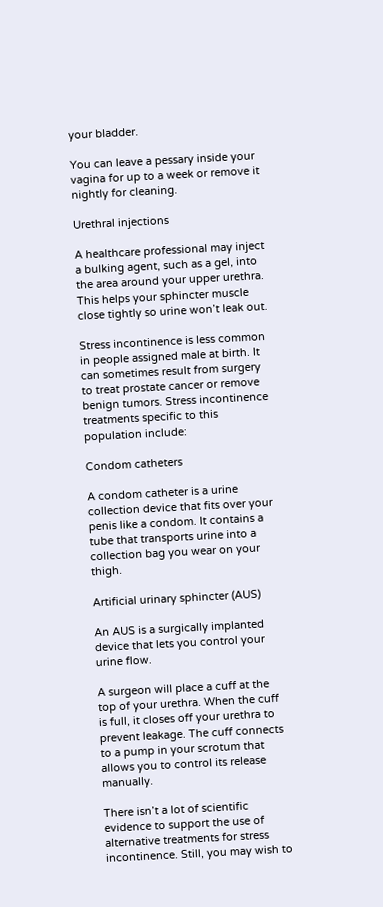your bladder.

You can leave a pessary inside your vagina for up to a week or remove it nightly for cleaning.

Urethral injections

A healthcare professional may inject a bulking agent, such as a gel, into the area around your upper urethra. This helps your sphincter muscle close tightly so urine won’t leak out.

Stress incontinence is less common in people assigned male at birth. It can sometimes result from surgery to treat prostate cancer or remove benign tumors. Stress incontinence treatments specific to this population include:

Condom catheters

A condom catheter is a urine collection device that fits over your penis like a condom. It contains a tube that transports urine into a collection bag you wear on your thigh.

Artificial urinary sphincter (AUS)

An AUS is a surgically implanted device that lets you control your urine flow.

A surgeon will place a cuff at the top of your urethra. When the cuff is full, it closes off your urethra to prevent leakage. The cuff connects to a pump in your scrotum that allows you to control its release manually.

There isn’t a lot of scientific evidence to support the use of alternative treatments for stress incontinence. Still, you may wish to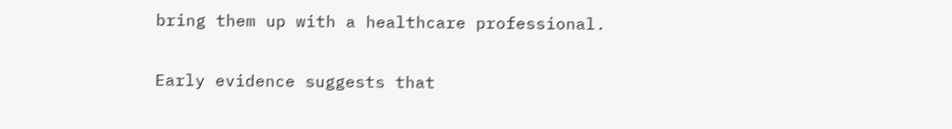bring them up with a healthcare professional.

Early evidence suggests that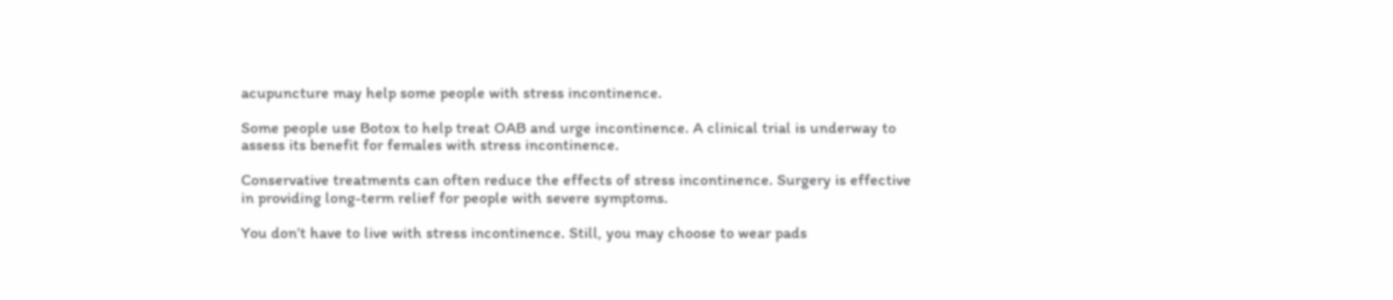acupuncture may help some people with stress incontinence.

Some people use Botox to help treat OAB and urge incontinence. A clinical trial is underway to assess its benefit for females with stress incontinence.

Conservative treatments can often reduce the effects of stress incontinence. Surgery is effective in providing long-term relief for people with severe symptoms.

You don’t have to live with stress incontinence. Still, you may choose to wear pads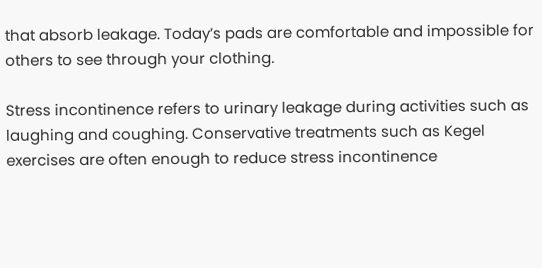that absorb leakage. Today’s pads are comfortable and impossible for others to see through your clothing.

Stress incontinence refers to urinary leakage during activities such as laughing and coughing. Conservative treatments such as Kegel exercises are often enough to reduce stress incontinence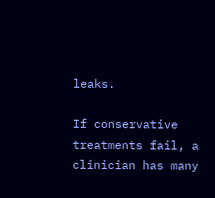leaks.

If conservative treatments fail, a clinician has many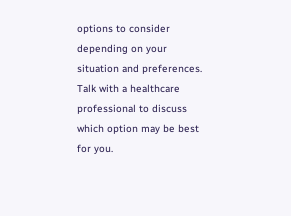options to consider depending on your situation and preferences. Talk with a healthcare professional to discuss which option may be best for you.